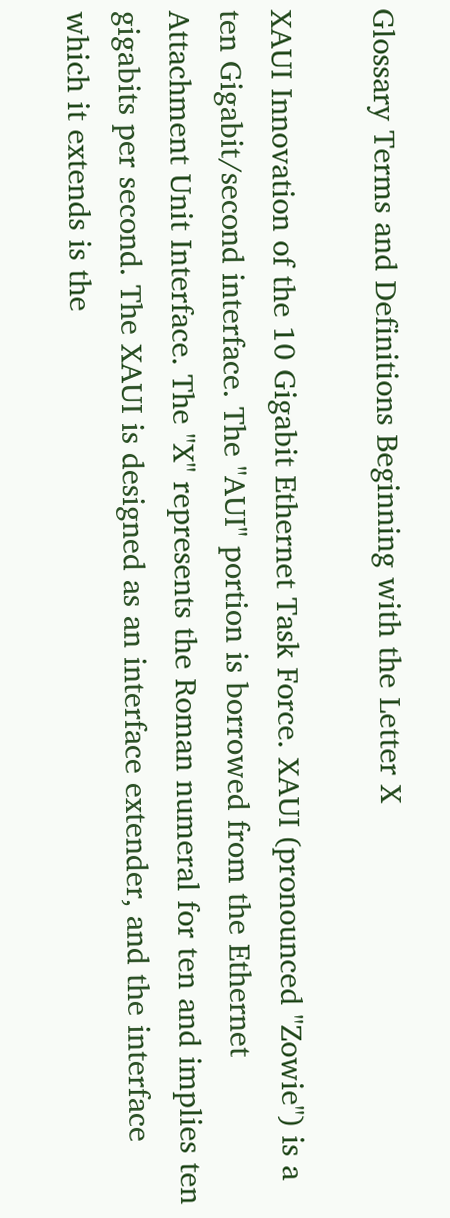Glossary Terms and Definitions Beginning with the Letter X

XAUI Innovation of the 10 Gigabit Ethernet Task Force. XAUI (pronounced "Zowie") is a ten Gigabit/second interface. The "AUI" portion is borrowed from the Ethernet Attachment Unit Interface. The "X" represents the Roman numeral for ten and implies ten gigabits per second. The XAUI is designed as an interface extender, and the interface which it extends is the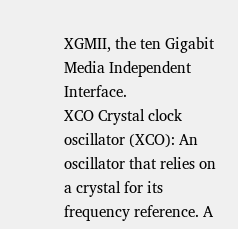XGMII, the ten Gigabit Media Independent Interface.
XCO Crystal clock oscillator (XCO): An oscillator that relies on a crystal for its frequency reference. A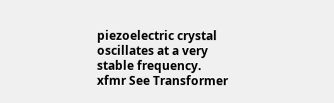piezoelectric crystal oscillates at a very stable frequency.
xfmr See Transformer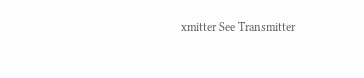xmitter See Transmitter